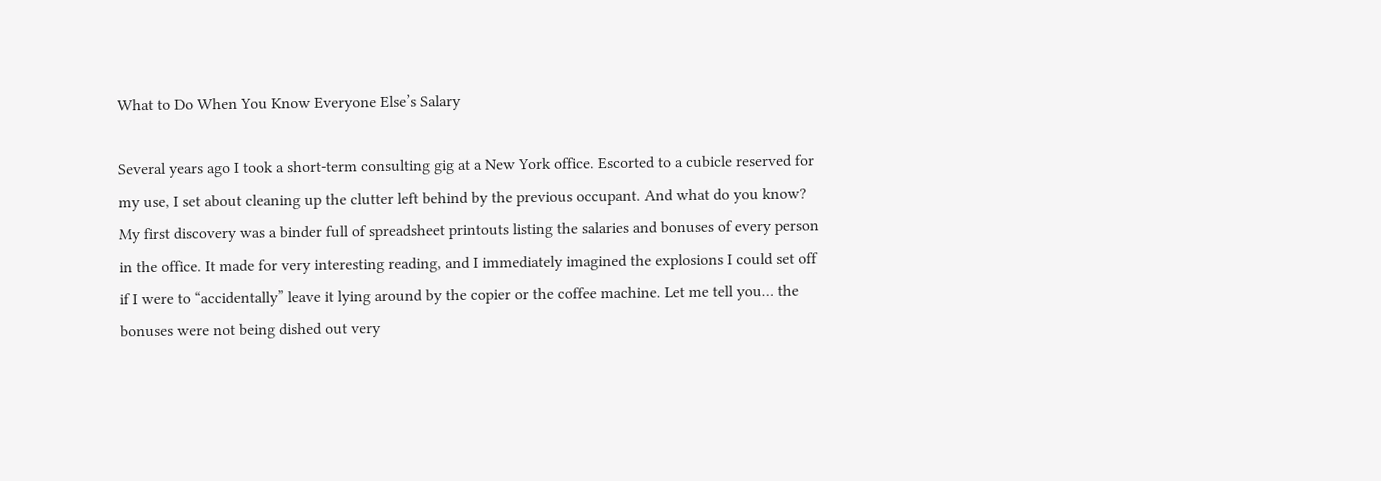What to Do When You Know Everyone Else’s Salary

Several years ago I took a short-term consulting gig at a New York office. Escorted to a cubicle reserved for my use, I set about cleaning up the clutter left behind by the previous occupant. And what do you know? My first discovery was a binder full of spreadsheet printouts listing the salaries and bonuses of every person in the office. It made for very interesting reading, and I immediately imagined the explosions I could set off if I were to “accidentally” leave it lying around by the copier or the coffee machine. Let me tell you… the bonuses were not being dished out very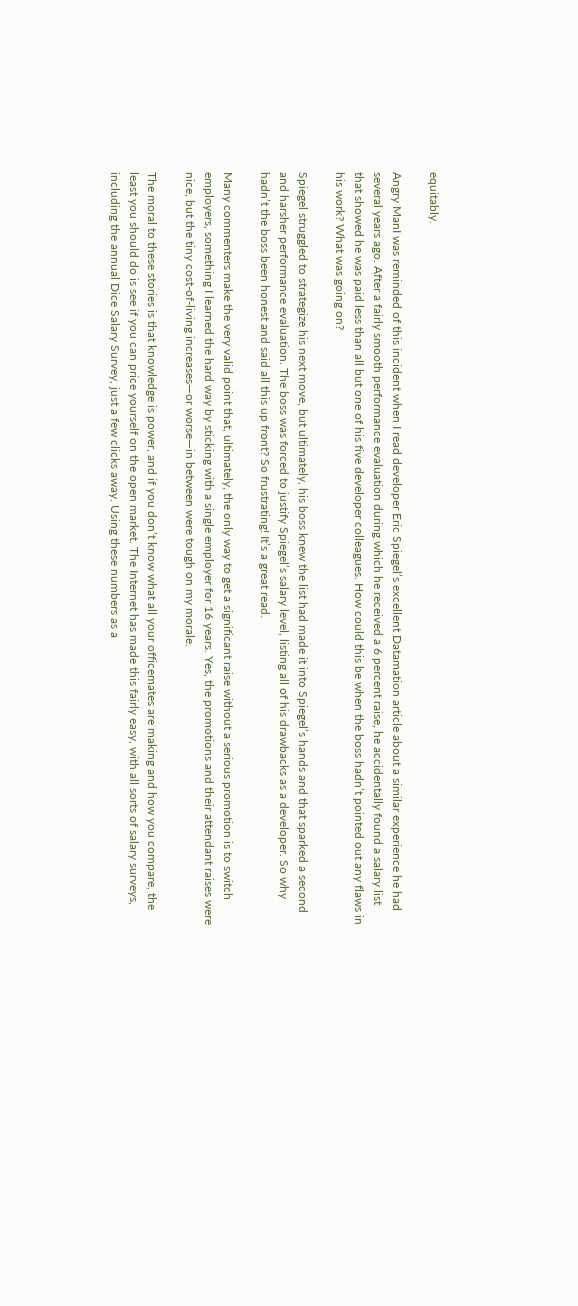equitably.

Angry ManI was reminded of this incident when I read developer Eric Spiegel’s excellent Datamation article about a similar experience he had several years ago. After a fairly smooth performance evaluation during which he received a 6 percent raise, he accidentally found a salary list that showed he was paid less than all but one of his five developer colleagues. How could this be when the boss hadn’t pointed out any flaws in his work? What was going on?

Spiegel struggled to strategize his next move, but ultimately, his boss knew the list had made it into Spiegel’s hands and that sparked a second and harsher performance evaluation. The boss was forced to justify Spiegel’s salary level, listing all of his drawbacks as a developer. So why hadn’t the boss been honest and said all this up front? So frustrating! It’s a great read.

Many commenters make the very valid point that, ultimately, the only way to get a significant raise without a serious promotion is to switch employers, something I learned the hard way by sticking with a single employer for 16 years. Yes, the promotions and their attendant raises were nice, but the tiny cost-of-living increases—or worse—in between were tough on my morale.

The moral to these stories is that knowledge is power, and if you don’t know what all your officemates are making and how you compare, the least you should do is see if you can price yourself on the open market. The Internet has made this fairly easy, with all sorts of salary surveys, including the annual Dice Salary Survey, just a few clicks away. Using these numbers as a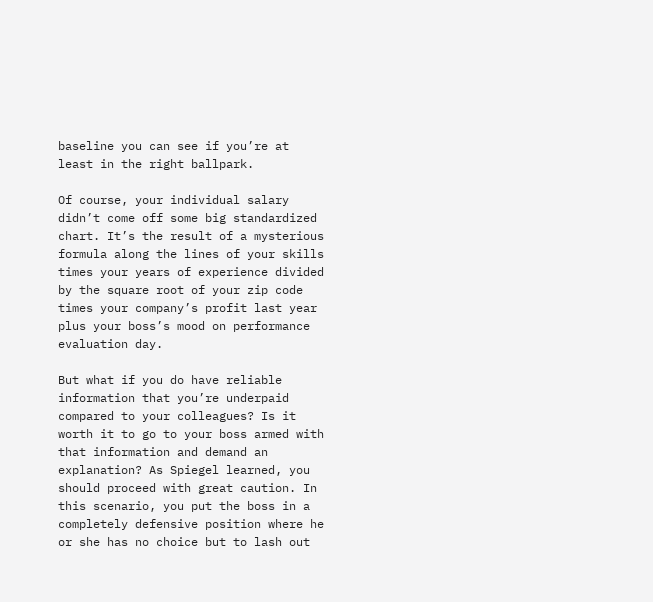baseline you can see if you’re at least in the right ballpark.

Of course, your individual salary didn’t come off some big standardized chart. It’s the result of a mysterious formula along the lines of your skills times your years of experience divided by the square root of your zip code times your company’s profit last year plus your boss’s mood on performance evaluation day.

But what if you do have reliable information that you’re underpaid compared to your colleagues? Is it worth it to go to your boss armed with that information and demand an explanation? As Spiegel learned, you should proceed with great caution. In this scenario, you put the boss in a completely defensive position where he or she has no choice but to lash out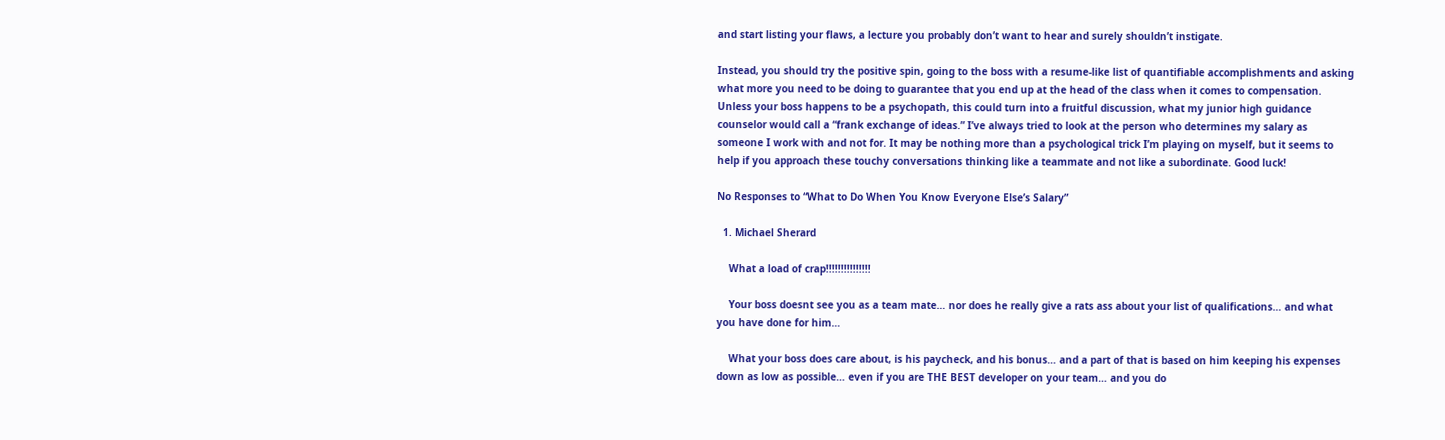and start listing your flaws, a lecture you probably don’t want to hear and surely shouldn’t instigate.

Instead, you should try the positive spin, going to the boss with a resume-like list of quantifiable accomplishments and asking what more you need to be doing to guarantee that you end up at the head of the class when it comes to compensation. Unless your boss happens to be a psychopath, this could turn into a fruitful discussion, what my junior high guidance counselor would call a “frank exchange of ideas.” I’ve always tried to look at the person who determines my salary as someone I work with and not for. It may be nothing more than a psychological trick I’m playing on myself, but it seems to help if you approach these touchy conversations thinking like a teammate and not like a subordinate. Good luck!

No Responses to “What to Do When You Know Everyone Else’s Salary”

  1. Michael Sherard

    What a load of crap!!!!!!!!!!!!!!!

    Your boss doesnt see you as a team mate… nor does he really give a rats ass about your list of qualifications… and what you have done for him…

    What your boss does care about, is his paycheck, and his bonus… and a part of that is based on him keeping his expenses down as low as possible… even if you are THE BEST developer on your team… and you do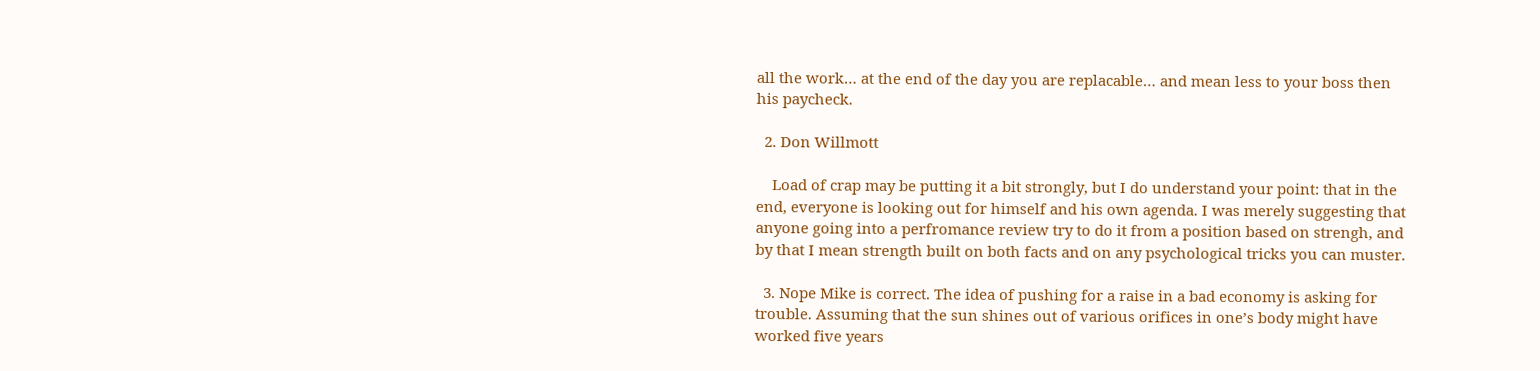all the work… at the end of the day you are replacable… and mean less to your boss then his paycheck.

  2. Don Willmott

    Load of crap may be putting it a bit strongly, but I do understand your point: that in the end, everyone is looking out for himself and his own agenda. I was merely suggesting that anyone going into a perfromance review try to do it from a position based on strengh, and by that I mean strength built on both facts and on any psychological tricks you can muster.

  3. Nope Mike is correct. The idea of pushing for a raise in a bad economy is asking for trouble. Assuming that the sun shines out of various orifices in one’s body might have worked five years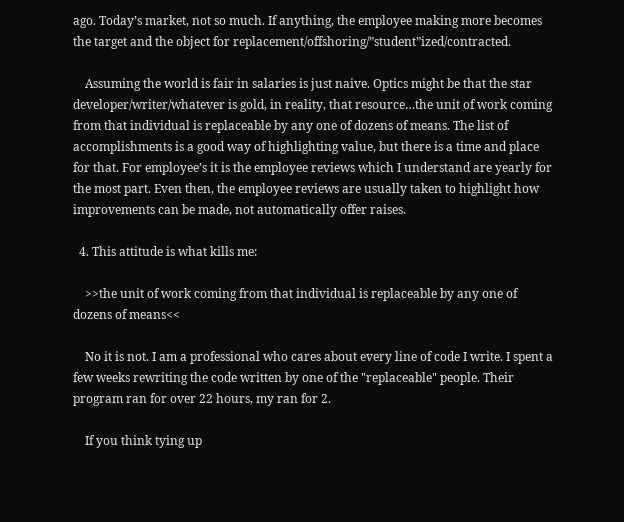ago. Today’s market, not so much. If anything, the employee making more becomes the target and the object for replacement/offshoring/”student”ized/contracted.

    Assuming the world is fair in salaries is just naive. Optics might be that the star developer/writer/whatever is gold, in reality, that resource…the unit of work coming from that individual is replaceable by any one of dozens of means. The list of accomplishments is a good way of highlighting value, but there is a time and place for that. For employee’s it is the employee reviews which I understand are yearly for the most part. Even then, the employee reviews are usually taken to highlight how improvements can be made, not automatically offer raises.

  4. This attitude is what kills me:

    >>the unit of work coming from that individual is replaceable by any one of dozens of means<<

    No it is not. I am a professional who cares about every line of code I write. I spent a few weeks rewriting the code written by one of the "replaceable" people. Their program ran for over 22 hours, my ran for 2.

    If you think tying up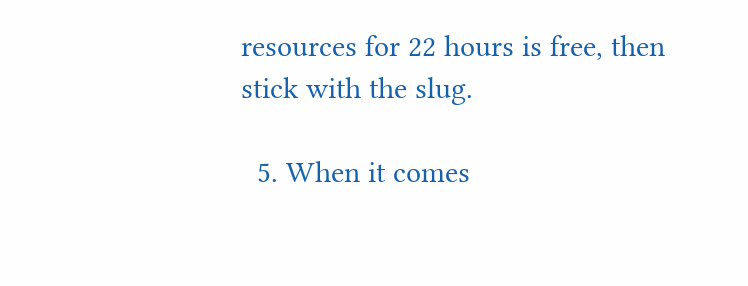resources for 22 hours is free, then stick with the slug.

  5. When it comes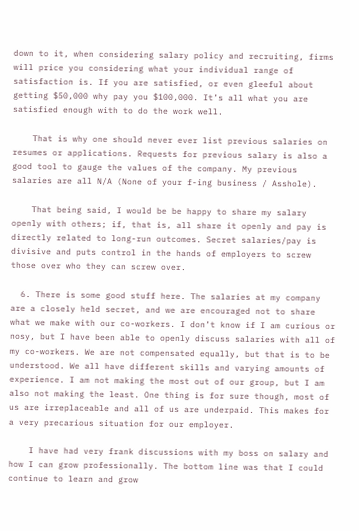down to it, when considering salary policy and recruiting, firms will price you considering what your individual range of satisfaction is. If you are satisfied, or even gleeful about getting $50,000 why pay you $100,000. It’s all what you are satisfied enough with to do the work well.

    That is why one should never ever list previous salaries on resumes or applications. Requests for previous salary is also a good tool to gauge the values of the company. My previous salaries are all N/A (None of your f-ing business / Asshole).

    That being said, I would be be happy to share my salary openly with others; if, that is, all share it openly and pay is directly related to long-run outcomes. Secret salaries/pay is divisive and puts control in the hands of employers to screw those over who they can screw over.

  6. There is some good stuff here. The salaries at my company are a closely held secret, and we are encouraged not to share what we make with our co-workers. I don’t know if I am curious or nosy, but I have been able to openly discuss salaries with all of my co-workers. We are not compensated equally, but that is to be understood. We all have different skills and varying amounts of experience. I am not making the most out of our group, but I am also not making the least. One thing is for sure though, most of us are irreplaceable and all of us are underpaid. This makes for a very precarious situation for our employer.

    I have had very frank discussions with my boss on salary and how I can grow professionally. The bottom line was that I could continue to learn and grow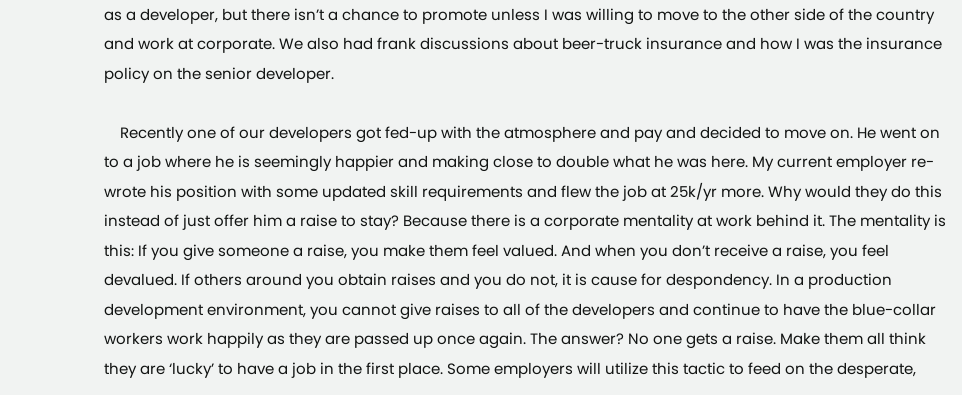as a developer, but there isn’t a chance to promote unless I was willing to move to the other side of the country and work at corporate. We also had frank discussions about beer-truck insurance and how I was the insurance policy on the senior developer.

    Recently one of our developers got fed-up with the atmosphere and pay and decided to move on. He went on to a job where he is seemingly happier and making close to double what he was here. My current employer re-wrote his position with some updated skill requirements and flew the job at 25k/yr more. Why would they do this instead of just offer him a raise to stay? Because there is a corporate mentality at work behind it. The mentality is this: If you give someone a raise, you make them feel valued. And when you don’t receive a raise, you feel devalued. If others around you obtain raises and you do not, it is cause for despondency. In a production development environment, you cannot give raises to all of the developers and continue to have the blue-collar workers work happily as they are passed up once again. The answer? No one gets a raise. Make them all think they are ‘lucky’ to have a job in the first place. Some employers will utilize this tactic to feed on the desperate,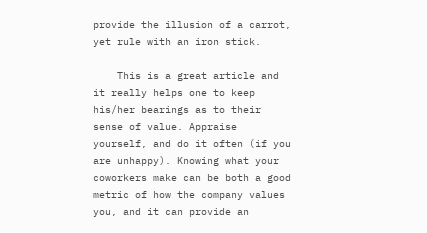provide the illusion of a carrot, yet rule with an iron stick.

    This is a great article and it really helps one to keep his/her bearings as to their sense of value. Appraise yourself, and do it often (if you are unhappy). Knowing what your coworkers make can be both a good metric of how the company values you, and it can provide an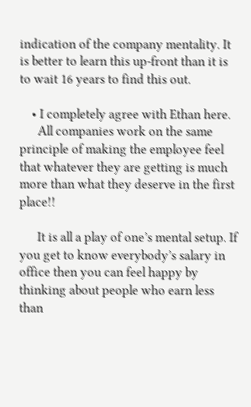indication of the company mentality. It is better to learn this up-front than it is to wait 16 years to find this out.

    • I completely agree with Ethan here.
      All companies work on the same principle of making the employee feel that whatever they are getting is much more than what they deserve in the first place!!

      It is all a play of one’s mental setup. If you get to know everybody’s salary in office then you can feel happy by thinking about people who earn less than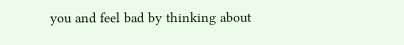you and feel bad by thinking about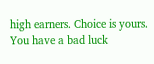high earners. Choice is yours. You have a bad luck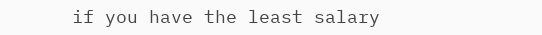if you have the least salary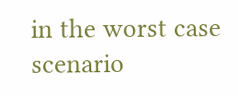in the worst case scenario